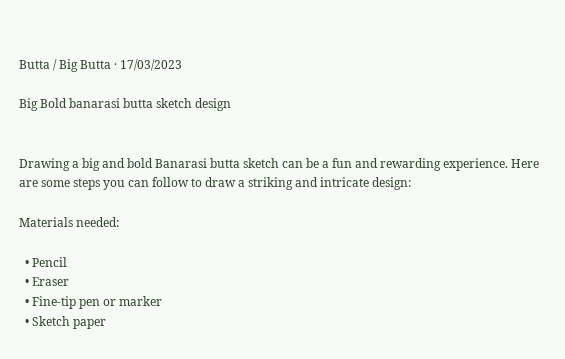Butta / Big Butta · 17/03/2023

Big Bold banarasi butta sketch design


Drawing a big and bold Banarasi butta sketch can be a fun and rewarding experience. Here are some steps you can follow to draw a striking and intricate design:

Materials needed:

  • Pencil
  • Eraser
  • Fine-tip pen or marker
  • Sketch paper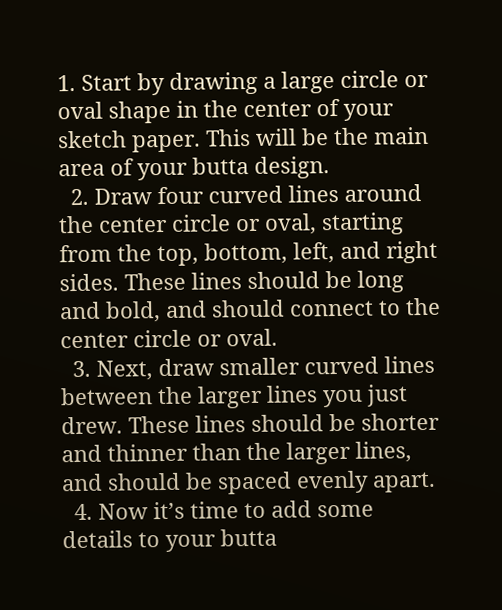1. Start by drawing a large circle or oval shape in the center of your sketch paper. This will be the main area of your butta design.
  2. Draw four curved lines around the center circle or oval, starting from the top, bottom, left, and right sides. These lines should be long and bold, and should connect to the center circle or oval.
  3. Next, draw smaller curved lines between the larger lines you just drew. These lines should be shorter and thinner than the larger lines, and should be spaced evenly apart.
  4. Now it’s time to add some details to your butta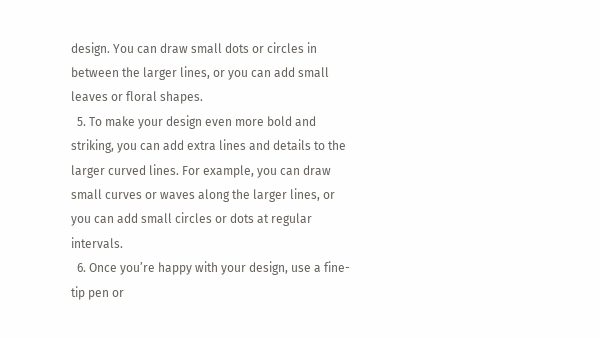design. You can draw small dots or circles in between the larger lines, or you can add small leaves or floral shapes.
  5. To make your design even more bold and striking, you can add extra lines and details to the larger curved lines. For example, you can draw small curves or waves along the larger lines, or you can add small circles or dots at regular intervals.
  6. Once you’re happy with your design, use a fine-tip pen or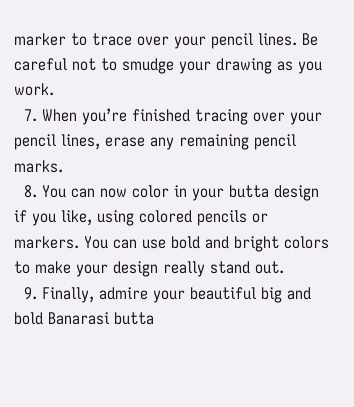marker to trace over your pencil lines. Be careful not to smudge your drawing as you work.
  7. When you’re finished tracing over your pencil lines, erase any remaining pencil marks.
  8. You can now color in your butta design if you like, using colored pencils or markers. You can use bold and bright colors to make your design really stand out.
  9. Finally, admire your beautiful big and bold Banarasi butta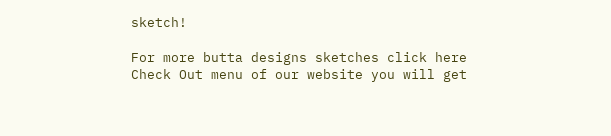sketch!

For more butta designs sketches click here
Check Out menu of our website you will get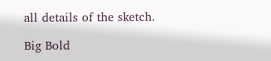all details of the sketch.

Big Bold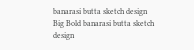banarasi butta sketch design
Big Bold banarasi butta sketch design